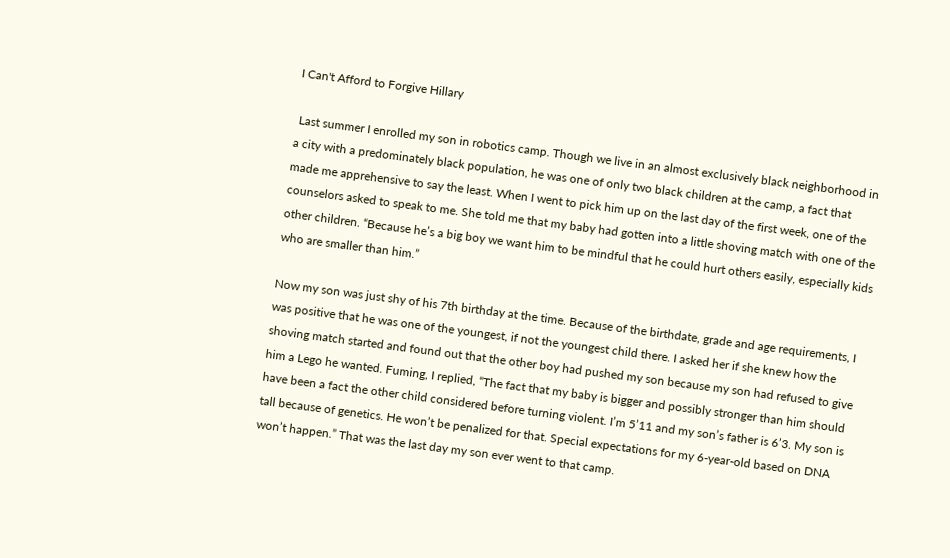I Can't Afford to Forgive Hillary

 Last summer I enrolled my son in robotics camp. Though we live in an almost exclusively black neighborhood in a city with a predominately black population, he was one of only two black children at the camp, a fact that made me apprehensive to say the least. When I went to pick him up on the last day of the first week, one of the counselors asked to speak to me. She told me that my baby had gotten into a little shoving match with one of the other children. “Because he’s a big boy we want him to be mindful that he could hurt others easily, especially kids who are smaller than him.”

Now my son was just shy of his 7th birthday at the time. Because of the birthdate, grade and age requirements, I was positive that he was one of the youngest, if not the youngest child there. I asked her if she knew how the shoving match started and found out that the other boy had pushed my son because my son had refused to give him a Lego he wanted. Fuming, I replied, “The fact that my baby is bigger and possibly stronger than him should have been a fact the other child considered before turning violent. I’m 5’11 and my son’s father is 6’3. My son is tall because of genetics. He won’t be penalized for that. Special expectations for my 6-year-old based on DNA won’t happen.” That was the last day my son ever went to that camp.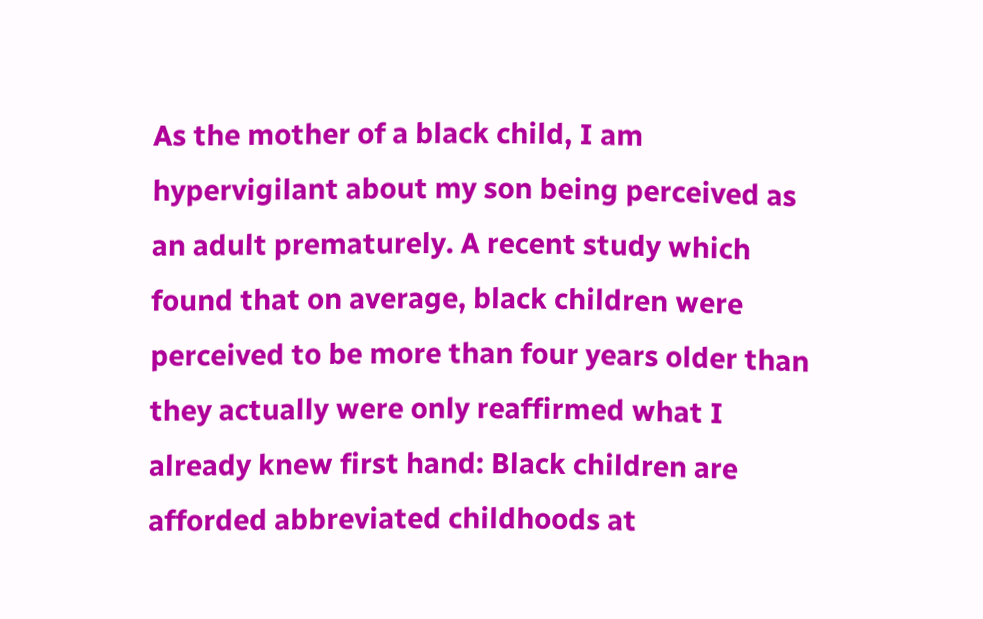As the mother of a black child, I am hypervigilant about my son being perceived as an adult prematurely. A recent study which found that on average, black children were perceived to be more than four years older than they actually were only reaffirmed what I already knew first hand: Black children are afforded abbreviated childhoods at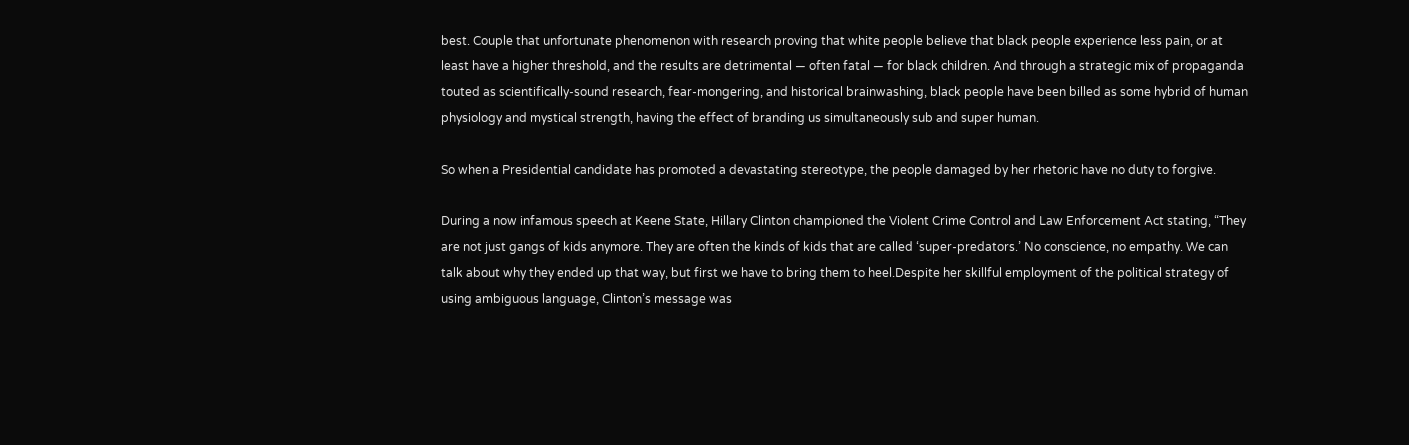best. Couple that unfortunate phenomenon with research proving that white people believe that black people experience less pain, or at least have a higher threshold, and the results are detrimental — often fatal — for black children. And through a strategic mix of propaganda touted as scientifically-sound research, fear-mongering, and historical brainwashing, black people have been billed as some hybrid of human physiology and mystical strength, having the effect of branding us simultaneously sub and super human.

So when a Presidential candidate has promoted a devastating stereotype, the people damaged by her rhetoric have no duty to forgive.

During a now infamous speech at Keene State, Hillary Clinton championed the Violent Crime Control and Law Enforcement Act stating, “They are not just gangs of kids anymore. They are often the kinds of kids that are called ‘super-predators.’ No conscience, no empathy. We can talk about why they ended up that way, but first we have to bring them to heel.Despite her skillful employment of the political strategy of using ambiguous language, Clinton’s message was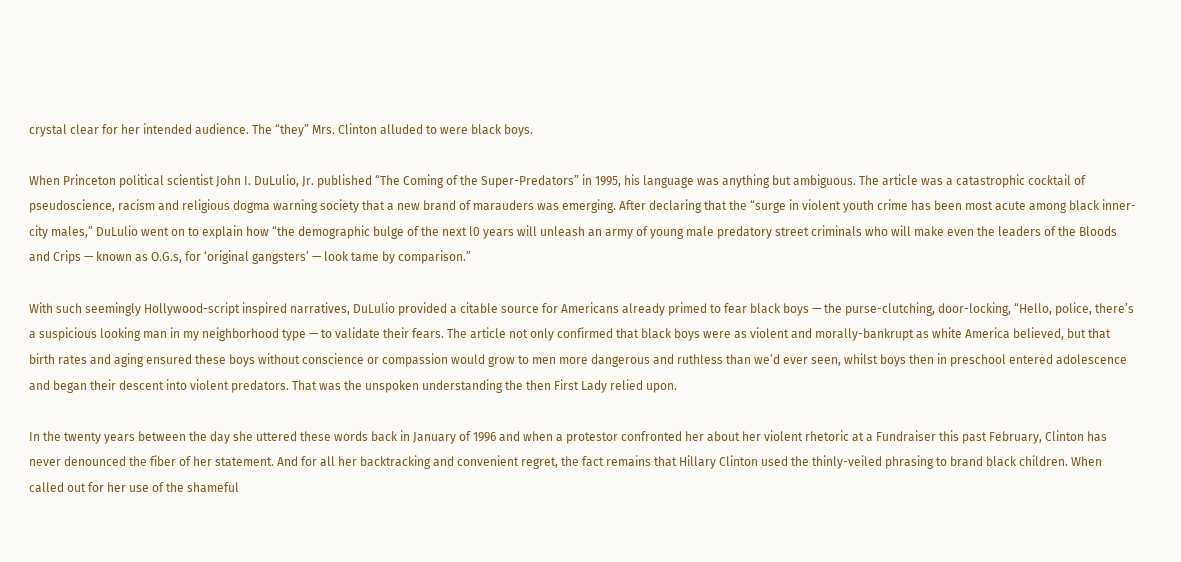crystal clear for her intended audience. The “they” Mrs. Clinton alluded to were black boys.

When Princeton political scientist John I. DuLulio, Jr. published “The Coming of the Super-Predators” in 1995, his language was anything but ambiguous. The article was a catastrophic cocktail of pseudoscience, racism and religious dogma warning society that a new brand of marauders was emerging. After declaring that the “surge in violent youth crime has been most acute among black inner-city males,” DuLulio went on to explain how “the demographic bulge of the next l0 years will unleash an army of young male predatory street criminals who will make even the leaders of the Bloods and Crips — known as O.G.s, for ‘original gangsters’ — look tame by comparison.”

With such seemingly Hollywood-script inspired narratives, DuLulio provided a citable source for Americans already primed to fear black boys — the purse-clutching, door-locking, “Hello, police, there’s a suspicious looking man in my neighborhood type — to validate their fears. The article not only confirmed that black boys were as violent and morally-bankrupt as white America believed, but that birth rates and aging ensured these boys without conscience or compassion would grow to men more dangerous and ruthless than we’d ever seen, whilst boys then in preschool entered adolescence and began their descent into violent predators. That was the unspoken understanding the then First Lady relied upon.

In the twenty years between the day she uttered these words back in January of 1996 and when a protestor confronted her about her violent rhetoric at a Fundraiser this past February, Clinton has never denounced the fiber of her statement. And for all her backtracking and convenient regret, the fact remains that Hillary Clinton used the thinly-veiled phrasing to brand black children. When called out for her use of the shameful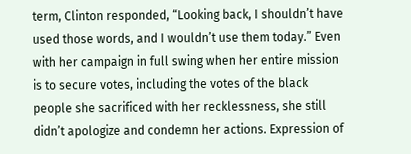term, Clinton responded, “Looking back, I shouldn’t have used those words, and I wouldn’t use them today.” Even with her campaign in full swing when her entire mission is to secure votes, including the votes of the black people she sacrificed with her recklessness, she still didn’t apologize and condemn her actions. Expression of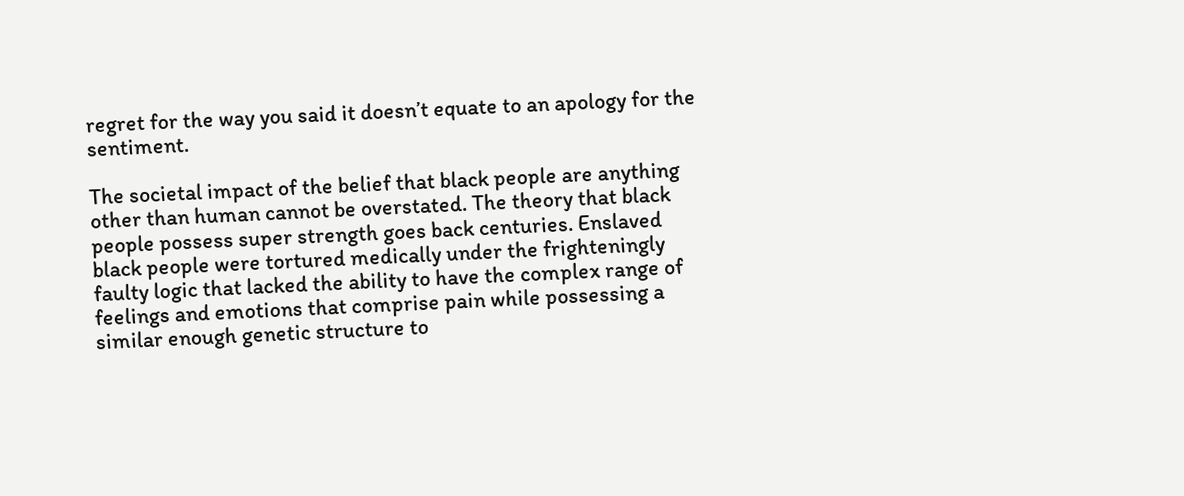regret for the way you said it doesn’t equate to an apology for the sentiment.

The societal impact of the belief that black people are anything other than human cannot be overstated. The theory that black people possess super strength goes back centuries. Enslaved black people were tortured medically under the frighteningly faulty logic that lacked the ability to have the complex range of feelings and emotions that comprise pain while possessing a similar enough genetic structure to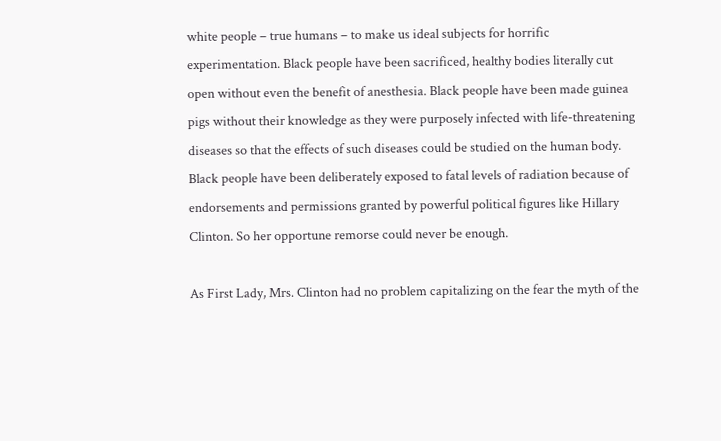white people – true humans – to make us ideal subjects for horrific experimentation. Black people have been sacrificed, healthy bodies literally cut open without even the benefit of anesthesia. Black people have been made guinea pigs without their knowledge as they were purposely infected with life-threatening diseases so that the effects of such diseases could be studied on the human body. Black people have been deliberately exposed to fatal levels of radiation because of endorsements and permissions granted by powerful political figures like Hillary Clinton. So her opportune remorse could never be enough.

As First Lady, Mrs. Clinton had no problem capitalizing on the fear the myth of the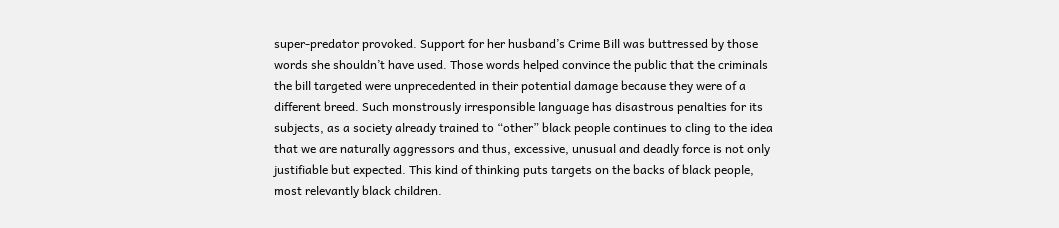super-predator provoked. Support for her husband’s Crime Bill was buttressed by those words she shouldn’t have used. Those words helped convince the public that the criminals the bill targeted were unprecedented in their potential damage because they were of a different breed. Such monstrously irresponsible language has disastrous penalties for its subjects, as a society already trained to “other” black people continues to cling to the idea that we are naturally aggressors and thus, excessive, unusual and deadly force is not only justifiable but expected. This kind of thinking puts targets on the backs of black people, most relevantly black children.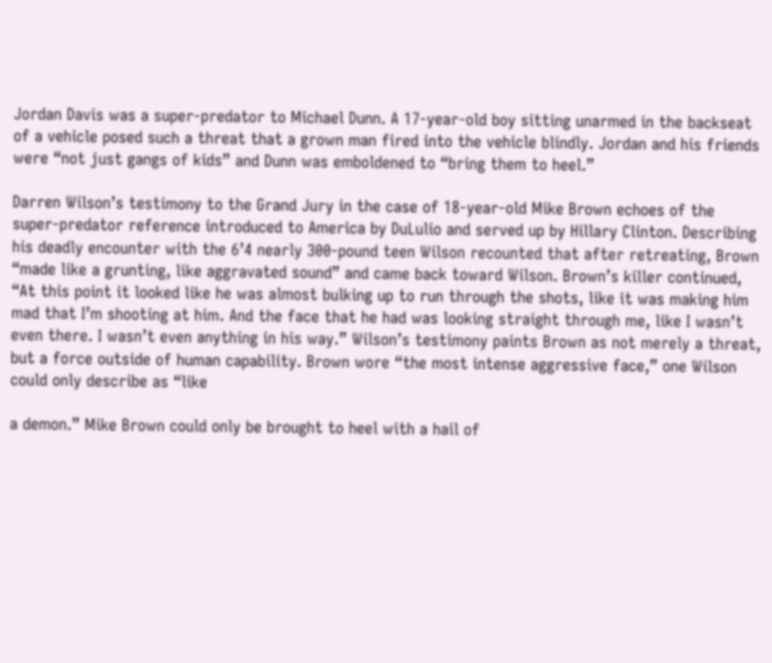Jordan Davis was a super-predator to Michael Dunn. A 17-year-old boy sitting unarmed in the backseat of a vehicle posed such a threat that a grown man fired into the vehicle blindly. Jordan and his friends were “not just gangs of kids” and Dunn was emboldened to “bring them to heel.”

Darren Wilson’s testimony to the Grand Jury in the case of 18-year-old Mike Brown echoes of the super-predator reference introduced to America by DuLulio and served up by Hillary Clinton. Describing his deadly encounter with the 6’4 nearly 300-pound teen Wilson recounted that after retreating, Brown “made like a grunting, like aggravated sound” and came back toward Wilson. Brown’s killer continued, “At this point it looked like he was almost bulking up to run through the shots, like it was making him mad that I’m shooting at him. And the face that he had was looking straight through me, like I wasn’t even there. I wasn’t even anything in his way.” Wilson’s testimony paints Brown as not merely a threat, but a force outside of human capability. Brown wore “the most intense aggressive face,” one Wilson could only describe as “like

a demon.” Mike Brown could only be brought to heel with a hail of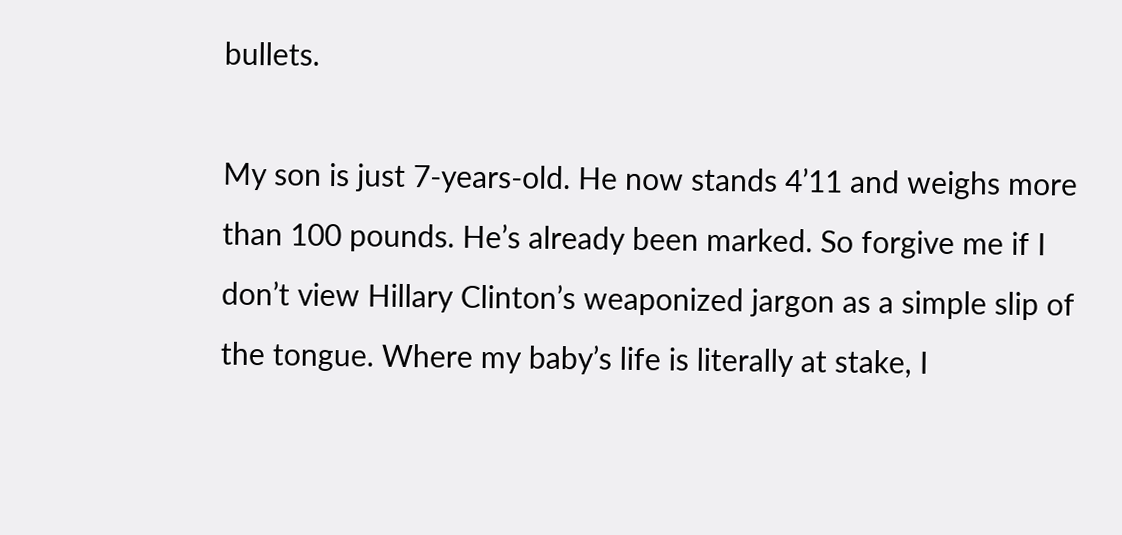bullets.

My son is just 7-years-old. He now stands 4’11 and weighs more than 100 pounds. He’s already been marked. So forgive me if I don’t view Hillary Clinton’s weaponized jargon as a simple slip of the tongue. Where my baby’s life is literally at stake, I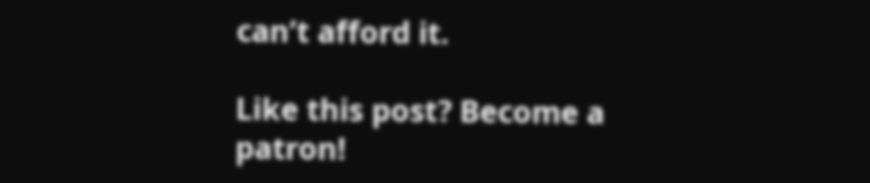can’t afford it.

Like this post? Become a patron!